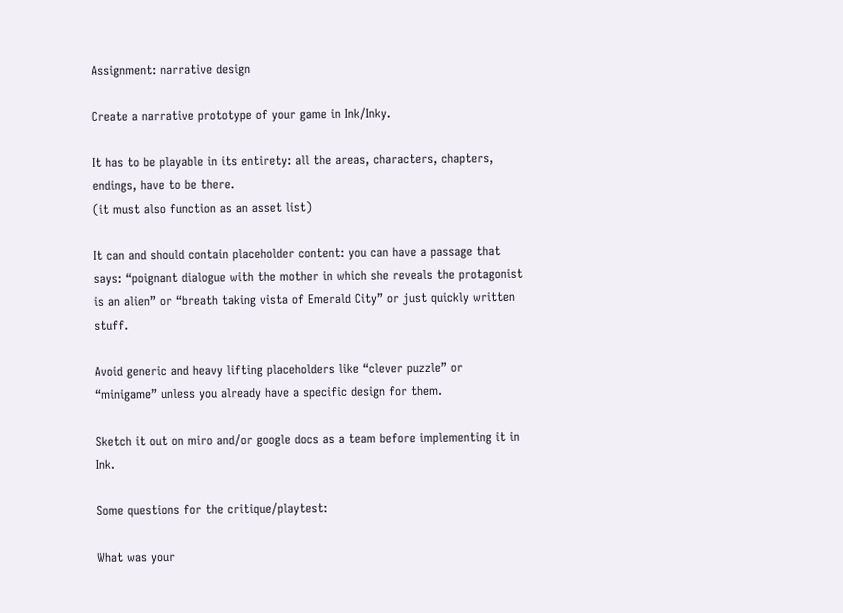Assignment: narrative design

Create a narrative prototype of your game in Ink/Inky.

It has to be playable in its entirety: all the areas, characters, chapters, endings, have to be there.
(it must also function as an asset list)

It can and should contain placeholder content: you can have a passage that says: “poignant dialogue with the mother in which she reveals the protagonist is an alien” or “breath taking vista of Emerald City” or just quickly written stuff.

Avoid generic and heavy lifting placeholders like “clever puzzle” or “minigame” unless you already have a specific design for them.

Sketch it out on miro and/or google docs as a team before implementing it in Ink.

Some questions for the critique/playtest:

What was your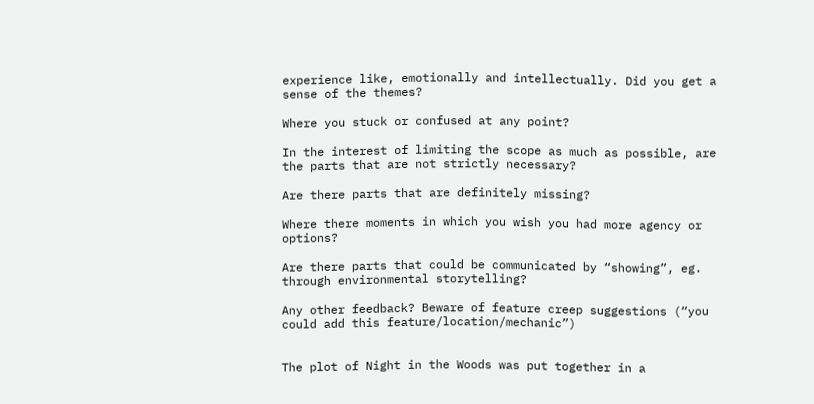experience like, emotionally and intellectually. Did you get a sense of the themes?

Where you stuck or confused at any point?

In the interest of limiting the scope as much as possible, are the parts that are not strictly necessary?

Are there parts that are definitely missing?

Where there moments in which you wish you had more agency or options?

Are there parts that could be communicated by “showing”, eg. through environmental storytelling?

Any other feedback? Beware of feature creep suggestions (“you could add this feature/location/mechanic”)


The plot of Night in the Woods was put together in a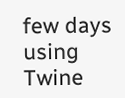few days using Twine